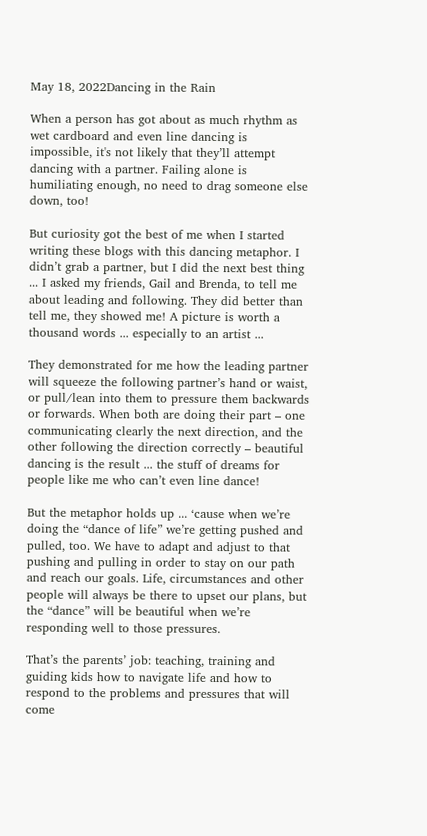May 18, 2022Dancing in the Rain

When a person has got about as much rhythm as wet cardboard and even line dancing is impossible, it's not likely that they’ll attempt dancing with a partner. Failing alone is humiliating enough, no need to drag someone else down, too!

But curiosity got the best of me when I started writing these blogs with this dancing metaphor. I didn’t grab a partner, but I did the next best thing ... I asked my friends, Gail and Brenda, to tell me about leading and following. They did better than tell me, they showed me! A picture is worth a thousand words ... especially to an artist ...

They demonstrated for me how the leading partner will squeeze the following partner’s hand or waist, or pull/lean into them to pressure them backwards or forwards. When both are doing their part – one communicating clearly the next direction, and the other following the direction correctly – beautiful dancing is the result ... the stuff of dreams for people like me who can’t even line dance!

But the metaphor holds up ... ‘cause when we’re doing the “dance of life” we’re getting pushed and pulled, too. We have to adapt and adjust to that pushing and pulling in order to stay on our path and reach our goals. Life, circumstances and other people will always be there to upset our plans, but the “dance” will be beautiful when we’re responding well to those pressures.

That’s the parents’ job: teaching, training and guiding kids how to navigate life and how to respond to the problems and pressures that will come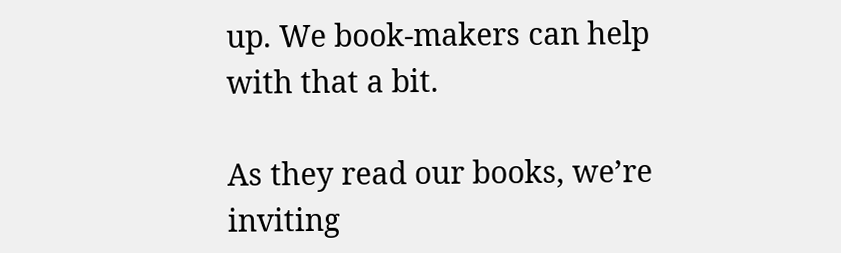up. We book-makers can help with that a bit.

As they read our books, we’re inviting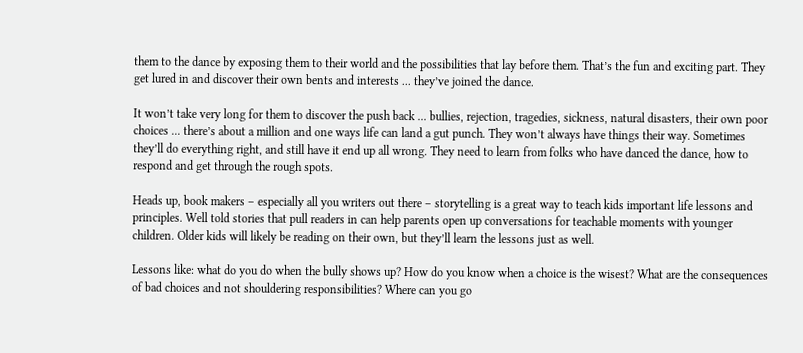them to the dance by exposing them to their world and the possibilities that lay before them. That’s the fun and exciting part. They get lured in and discover their own bents and interests ... they’ve joined the dance.

It won’t take very long for them to discover the push back ... bullies, rejection, tragedies, sickness, natural disasters, their own poor choices ... there’s about a million and one ways life can land a gut punch. They won’t always have things their way. Sometimes they’ll do everything right, and still have it end up all wrong. They need to learn from folks who have danced the dance, how to respond and get through the rough spots.

Heads up, book makers – especially all you writers out there – storytelling is a great way to teach kids important life lessons and principles. Well told stories that pull readers in can help parents open up conversations for teachable moments with younger children. Older kids will likely be reading on their own, but they’ll learn the lessons just as well.

Lessons like: what do you do when the bully shows up? How do you know when a choice is the wisest? What are the consequences of bad choices and not shouldering responsibilities? Where can you go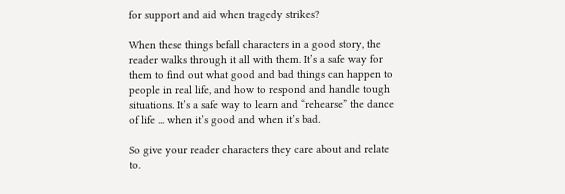for support and aid when tragedy strikes?

When these things befall characters in a good story, the reader walks through it all with them. It’s a safe way for them to find out what good and bad things can happen to people in real life, and how to respond and handle tough situations. It’s a safe way to learn and “rehearse” the dance of life ... when it’s good and when it’s bad.

So give your reader characters they care about and relate to.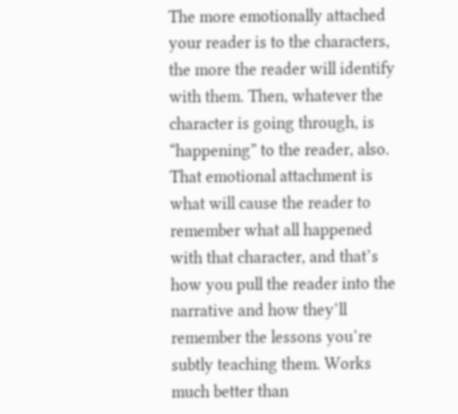The more emotionally attached your reader is to the characters, the more the reader will identify with them. Then, whatever the character is going through, is “happening” to the reader, also. That emotional attachment is what will cause the reader to remember what all happened with that character, and that’s how you pull the reader into the narrative and how they’ll remember the lessons you’re subtly teaching them. Works much better than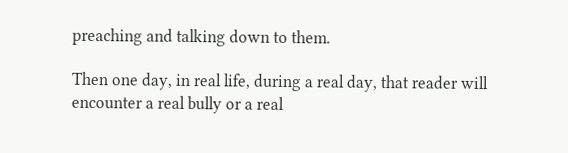preaching and talking down to them.

Then one day, in real life, during a real day, that reader will encounter a real bully or a real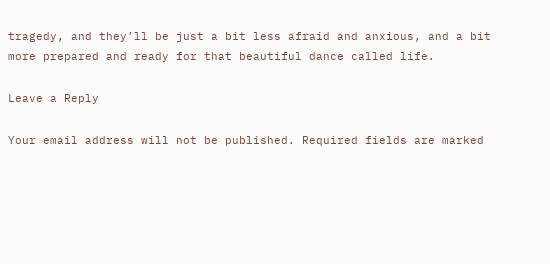tragedy, and they’ll be just a bit less afraid and anxious, and a bit more prepared and ready for that beautiful dance called life.

Leave a Reply

Your email address will not be published. Required fields are marked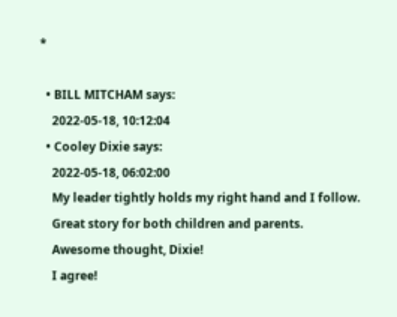*

  • BILL MITCHAM says:
    2022-05-18, 10:12:04
  • Cooley Dixie says:
    2022-05-18, 06:02:00
    My leader tightly holds my right hand and I follow.
    Great story for both children and parents.
    Awesome thought, Dixie!
    I agree!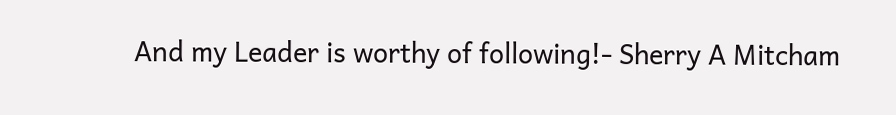And my Leader is worthy of following!- Sherry A Mitcham